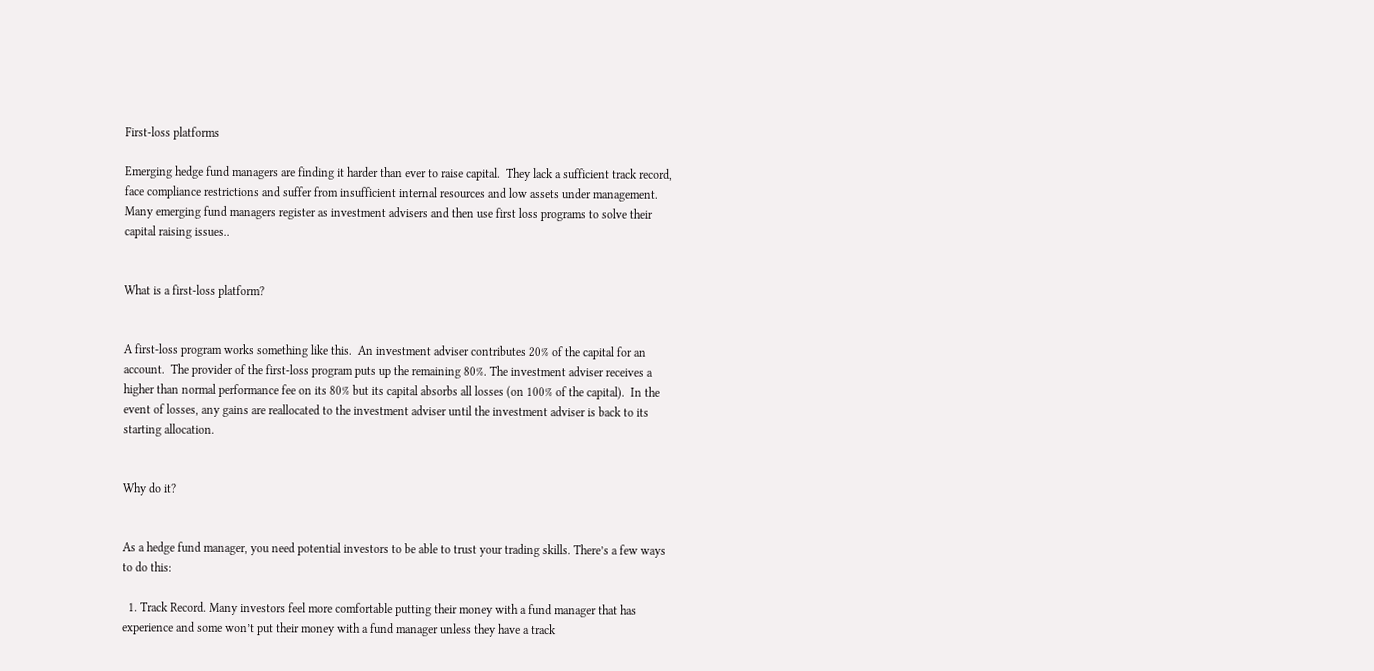First-loss platforms

Emerging hedge fund managers are finding it harder than ever to raise capital.  They lack a sufficient track record, face compliance restrictions and suffer from insufficient internal resources and low assets under management. Many emerging fund managers register as investment advisers and then use first loss programs to solve their capital raising issues..


What is a first-loss platform?


A first-loss program works something like this.  An investment adviser contributes 20% of the capital for an account.  The provider of the first-loss program puts up the remaining 80%. The investment adviser receives a higher than normal performance fee on its 80% but its capital absorbs all losses (on 100% of the capital).  In the event of losses, any gains are reallocated to the investment adviser until the investment adviser is back to its starting allocation.


Why do it?


As a hedge fund manager, you need potential investors to be able to trust your trading skills. There’s a few ways to do this:

  1. Track Record. Many investors feel more comfortable putting their money with a fund manager that has experience and some won’t put their money with a fund manager unless they have a track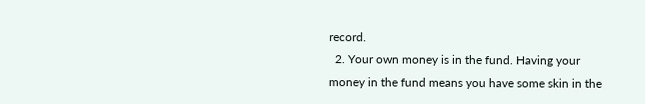record.
  2. Your own money is in the fund. Having your money in the fund means you have some skin in the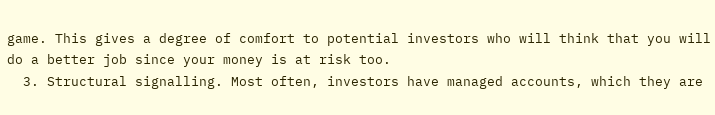game. This gives a degree of comfort to potential investors who will think that you will do a better job since your money is at risk too.
  3. Structural signalling. Most often, investors have managed accounts, which they are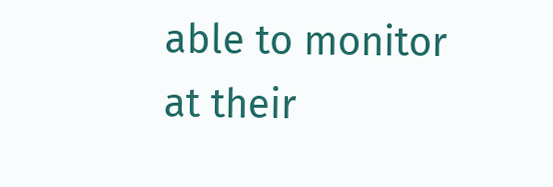able to monitor at their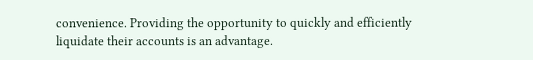convenience. Providing the opportunity to quickly and efficiently liquidate their accounts is an advantage.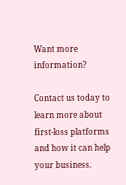Want more information?

Contact us today to learn more about first-loss platforms and how it can help your business.